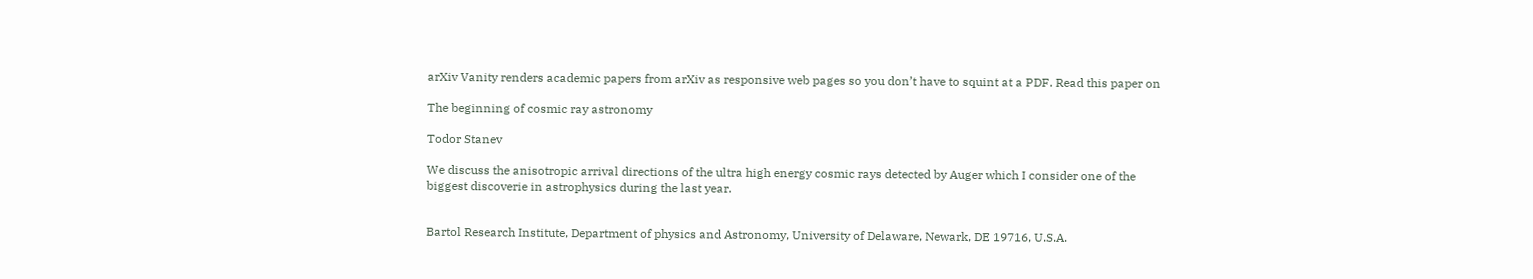arXiv Vanity renders academic papers from arXiv as responsive web pages so you don’t have to squint at a PDF. Read this paper on

The beginning of cosmic ray astronomy

Todor Stanev

We discuss the anisotropic arrival directions of the ultra high energy cosmic rays detected by Auger which I consider one of the biggest discoverie in astrophysics during the last year.


Bartol Research Institute, Department of physics and Astronomy, University of Delaware, Newark, DE 19716, U.S.A.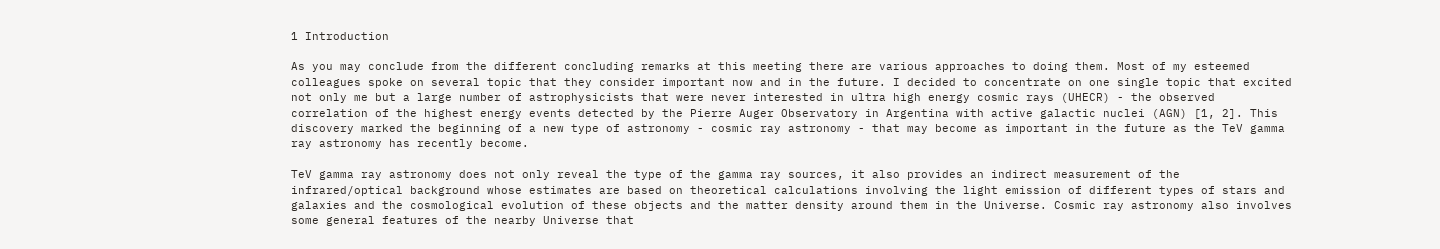1 Introduction

As you may conclude from the different concluding remarks at this meeting there are various approaches to doing them. Most of my esteemed colleagues spoke on several topic that they consider important now and in the future. I decided to concentrate on one single topic that excited not only me but a large number of astrophysicists that were never interested in ultra high energy cosmic rays (UHECR) - the observed correlation of the highest energy events detected by the Pierre Auger Observatory in Argentina with active galactic nuclei (AGN) [1, 2]. This discovery marked the beginning of a new type of astronomy - cosmic ray astronomy - that may become as important in the future as the TeV gamma ray astronomy has recently become.

TeV gamma ray astronomy does not only reveal the type of the gamma ray sources, it also provides an indirect measurement of the infrared/optical background whose estimates are based on theoretical calculations involving the light emission of different types of stars and galaxies and the cosmological evolution of these objects and the matter density around them in the Universe. Cosmic ray astronomy also involves some general features of the nearby Universe that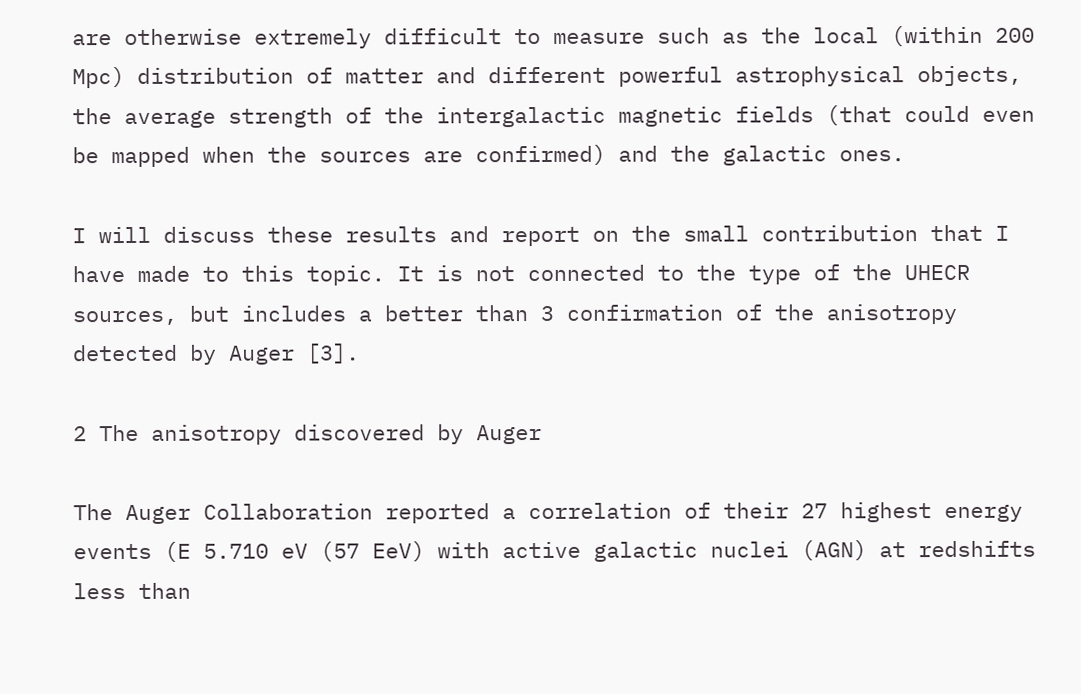are otherwise extremely difficult to measure such as the local (within 200 Mpc) distribution of matter and different powerful astrophysical objects, the average strength of the intergalactic magnetic fields (that could even be mapped when the sources are confirmed) and the galactic ones.

I will discuss these results and report on the small contribution that I have made to this topic. It is not connected to the type of the UHECR sources, but includes a better than 3 confirmation of the anisotropy detected by Auger [3].

2 The anisotropy discovered by Auger

The Auger Collaboration reported a correlation of their 27 highest energy events (E 5.710 eV (57 EeV) with active galactic nuclei (AGN) at redshifts less than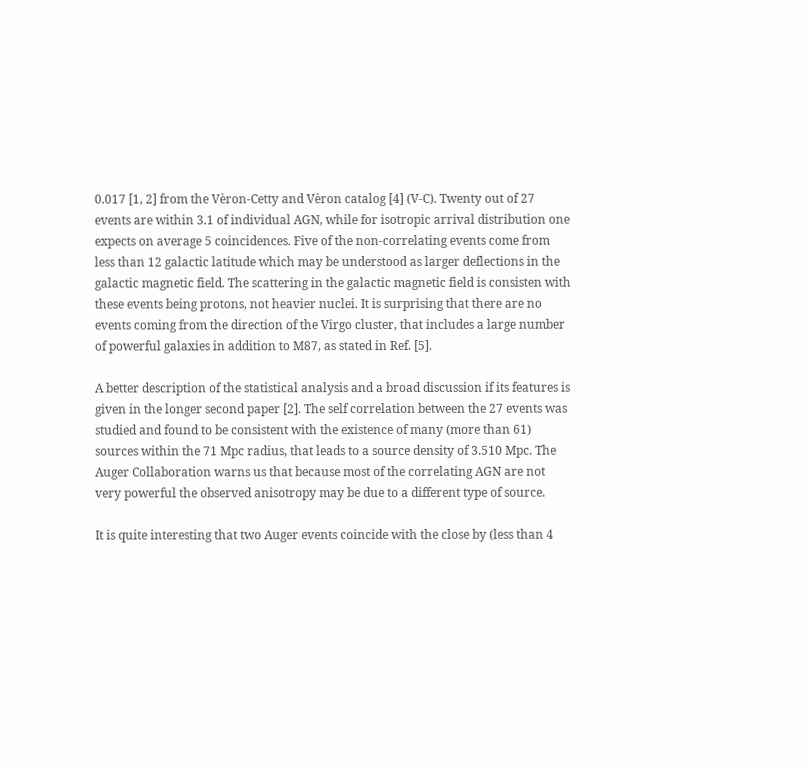0.017 [1, 2] from the Vèron-Cetty and Vèron catalog [4] (V-C). Twenty out of 27 events are within 3.1 of individual AGN, while for isotropic arrival distribution one expects on average 5 coincidences. Five of the non-correlating events come from less than 12 galactic latitude which may be understood as larger deflections in the galactic magnetic field. The scattering in the galactic magnetic field is consisten with these events being protons, not heavier nuclei. It is surprising that there are no events coming from the direction of the Virgo cluster, that includes a large number of powerful galaxies in addition to M87, as stated in Ref. [5].

A better description of the statistical analysis and a broad discussion if its features is given in the longer second paper [2]. The self correlation between the 27 events was studied and found to be consistent with the existence of many (more than 61) sources within the 71 Mpc radius, that leads to a source density of 3.510 Mpc. The Auger Collaboration warns us that because most of the correlating AGN are not very powerful the observed anisotropy may be due to a different type of source.

It is quite interesting that two Auger events coincide with the close by (less than 4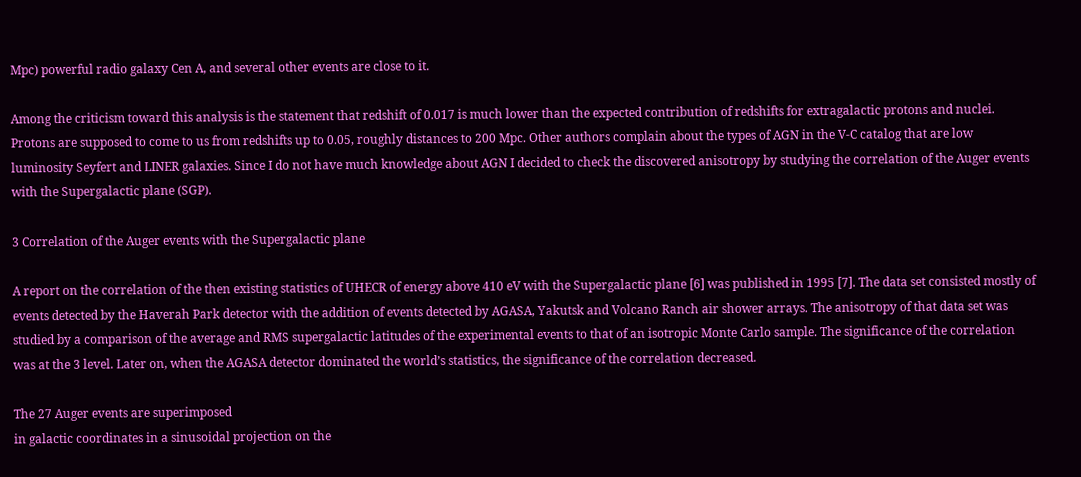Mpc) powerful radio galaxy Cen A, and several other events are close to it.

Among the criticism toward this analysis is the statement that redshift of 0.017 is much lower than the expected contribution of redshifts for extragalactic protons and nuclei. Protons are supposed to come to us from redshifts up to 0.05, roughly distances to 200 Mpc. Other authors complain about the types of AGN in the V-C catalog that are low luminosity Seyfert and LINER galaxies. Since I do not have much knowledge about AGN I decided to check the discovered anisotropy by studying the correlation of the Auger events with the Supergalactic plane (SGP).

3 Correlation of the Auger events with the Supergalactic plane

A report on the correlation of the then existing statistics of UHECR of energy above 410 eV with the Supergalactic plane [6] was published in 1995 [7]. The data set consisted mostly of events detected by the Haverah Park detector with the addition of events detected by AGASA, Yakutsk and Volcano Ranch air shower arrays. The anisotropy of that data set was studied by a comparison of the average and RMS supergalactic latitudes of the experimental events to that of an isotropic Monte Carlo sample. The significance of the correlation was at the 3 level. Later on, when the AGASA detector dominated the world’s statistics, the significance of the correlation decreased.

The 27 Auger events are superimposed
in galactic coordinates in a sinusoidal projection on the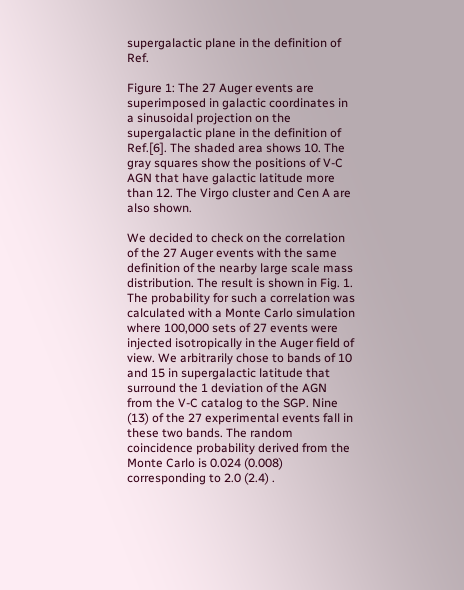supergalactic plane in the definition of Ref.

Figure 1: The 27 Auger events are superimposed in galactic coordinates in a sinusoidal projection on the supergalactic plane in the definition of Ref.[6]. The shaded area shows 10. The gray squares show the positions of V-C AGN that have galactic latitude more than 12. The Virgo cluster and Cen A are also shown.

We decided to check on the correlation of the 27 Auger events with the same definition of the nearby large scale mass distribution. The result is shown in Fig. 1. The probability for such a correlation was calculated with a Monte Carlo simulation where 100,000 sets of 27 events were injected isotropically in the Auger field of view. We arbitrarily chose to bands of 10 and 15 in supergalactic latitude that surround the 1 deviation of the AGN from the V-C catalog to the SGP. Nine (13) of the 27 experimental events fall in these two bands. The random coincidence probability derived from the Monte Carlo is 0.024 (0.008) corresponding to 2.0 (2.4) .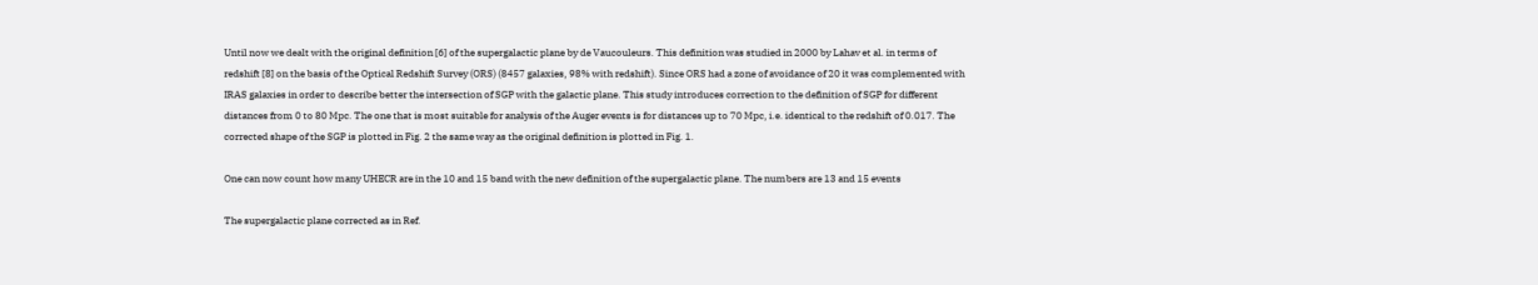Until now we dealt with the original definition [6] of the supergalactic plane by de Vaucouleurs. This definition was studied in 2000 by Lahav et al. in terms of redshift [8] on the basis of the Optical Redshift Survey (ORS) (8457 galaxies, 98% with redshift). Since ORS had a zone of avoidance of 20 it was complemented with IRAS galaxies in order to describe better the intersection of SGP with the galactic plane. This study introduces correction to the definition of SGP for different distances from 0 to 80 Mpc. The one that is most suitable for analysis of the Auger events is for distances up to 70 Mpc, i.e. identical to the redshift of 0.017. The corrected shape of the SGP is plotted in Fig. 2 the same way as the original definition is plotted in Fig. 1.

One can now count how many UHECR are in the 10 and 15 band with the new definition of the supergalactic plane. The numbers are 13 and 15 events

The supergalactic plane corrected as in Ref.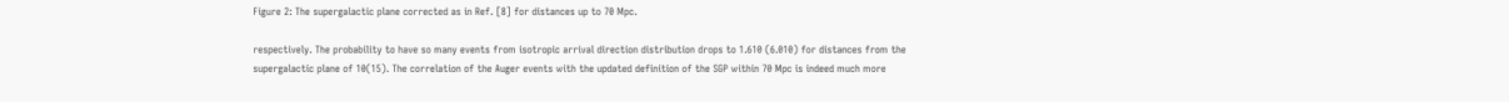Figure 2: The supergalactic plane corrected as in Ref. [8] for distances up to 70 Mpc.

respectively. The probability to have so many events from isotropic arrival direction distribution drops to 1.610 (6.010) for distances from the supergalactic plane of 10(15). The correlation of the Auger events with the updated definition of the SGP within 70 Mpc is indeed much more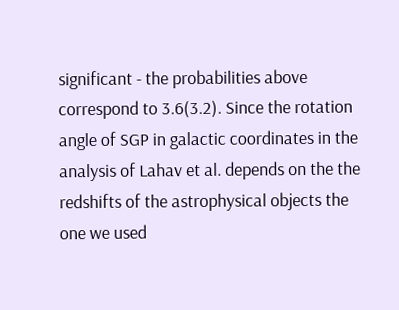significant - the probabilities above correspond to 3.6(3.2). Since the rotation angle of SGP in galactic coordinates in the analysis of Lahav et al. depends on the the redshifts of the astrophysical objects the one we used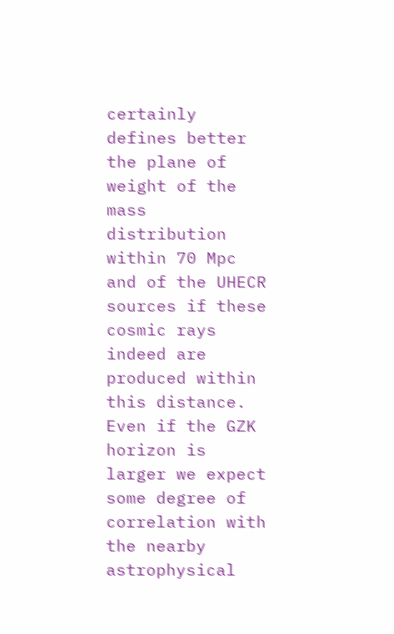certainly defines better the plane of weight of the mass distribution within 70 Mpc and of the UHECR sources if these cosmic rays indeed are produced within this distance. Even if the GZK horizon is larger we expect some degree of correlation with the nearby astrophysical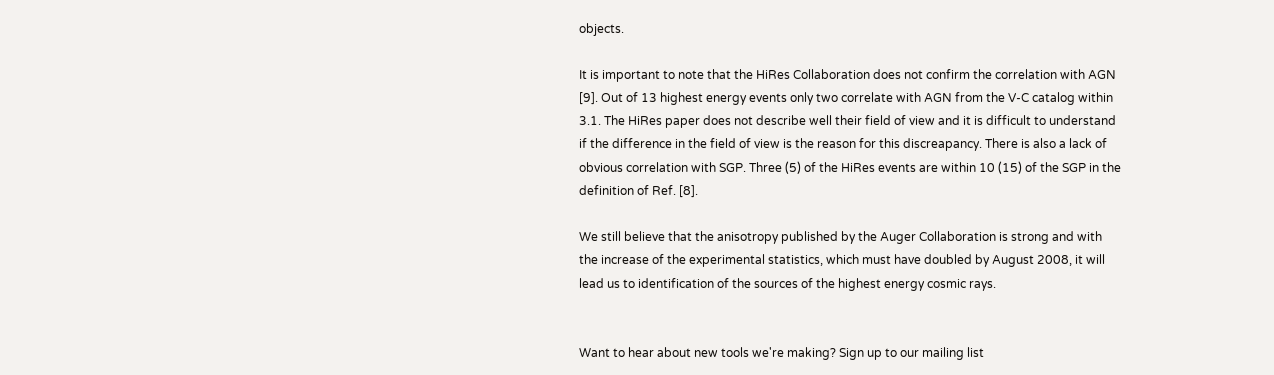objects.

It is important to note that the HiRes Collaboration does not confirm the correlation with AGN [9]. Out of 13 highest energy events only two correlate with AGN from the V-C catalog within 3.1. The HiRes paper does not describe well their field of view and it is difficult to understand if the difference in the field of view is the reason for this discreapancy. There is also a lack of obvious correlation with SGP. Three (5) of the HiRes events are within 10 (15) of the SGP in the definition of Ref. [8].

We still believe that the anisotropy published by the Auger Collaboration is strong and with the increase of the experimental statistics, which must have doubled by August 2008, it will lead us to identification of the sources of the highest energy cosmic rays.


Want to hear about new tools we're making? Sign up to our mailing list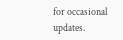for occasional updates.